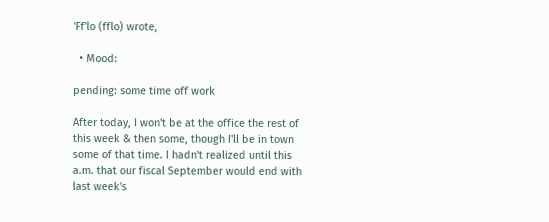'Ff'lo (fflo) wrote,

  • Mood:

pending: some time off work

After today, I won't be at the office the rest of this week & then some, though I'll be in town some of that time. I hadn't realized until this a.m. that our fiscal September would end with last week's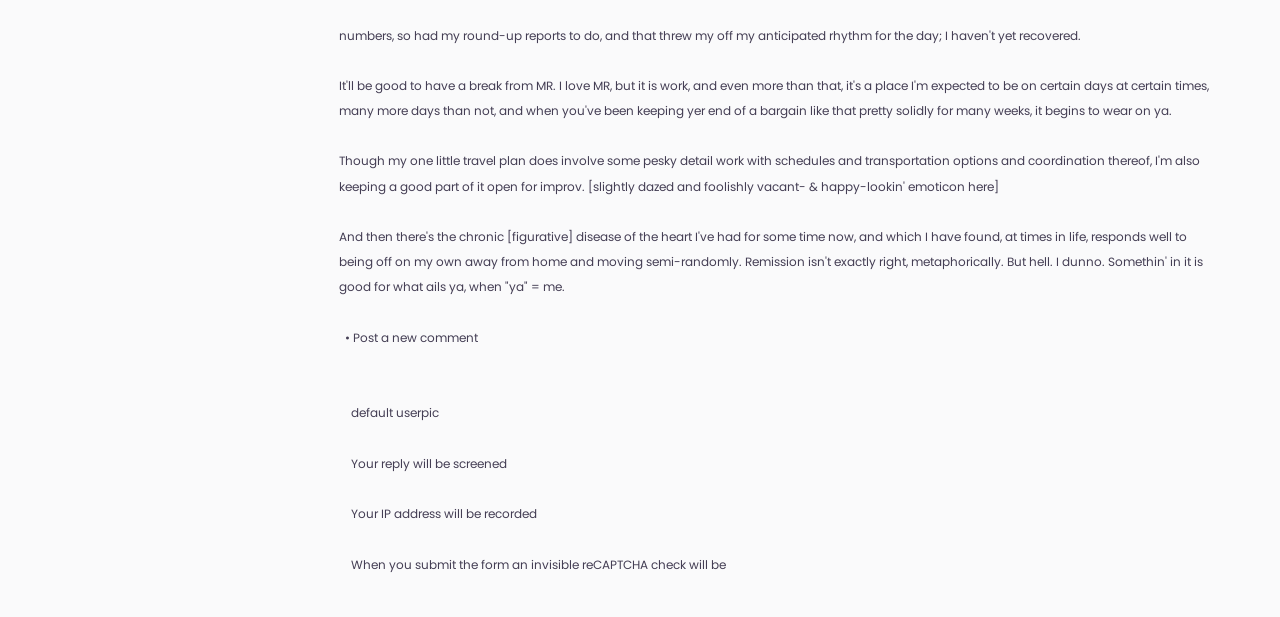numbers, so had my round-up reports to do, and that threw my off my anticipated rhythm for the day; I haven't yet recovered.

It'll be good to have a break from MR. I love MR, but it is work, and even more than that, it's a place I'm expected to be on certain days at certain times, many more days than not, and when you've been keeping yer end of a bargain like that pretty solidly for many weeks, it begins to wear on ya.

Though my one little travel plan does involve some pesky detail work with schedules and transportation options and coordination thereof, I'm also keeping a good part of it open for improv. [slightly dazed and foolishly vacant- & happy-lookin' emoticon here]

And then there's the chronic [figurative] disease of the heart I've had for some time now, and which I have found, at times in life, responds well to being off on my own away from home and moving semi-randomly. Remission isn't exactly right, metaphorically. But hell. I dunno. Somethin' in it is good for what ails ya, when "ya" = me.

  • Post a new comment


    default userpic

    Your reply will be screened

    Your IP address will be recorded

    When you submit the form an invisible reCAPTCHA check will be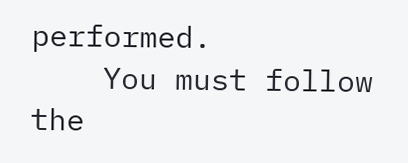performed.
    You must follow the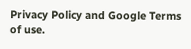Privacy Policy and Google Terms of use.